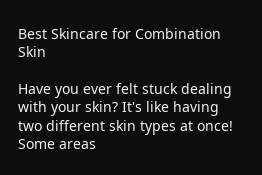Best Skincare for Combination Skin

Have you ever felt stuck dealing with your skin? It's like having two different skin types at once! Some areas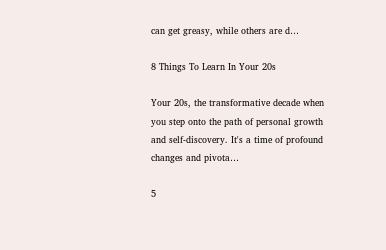can get greasy, while others are d…

8 Things To Learn In Your 20s

Your 20s, the transformative decade when you step onto the path of personal growth and self-discovery. It's a time of profound changes and pivota…

5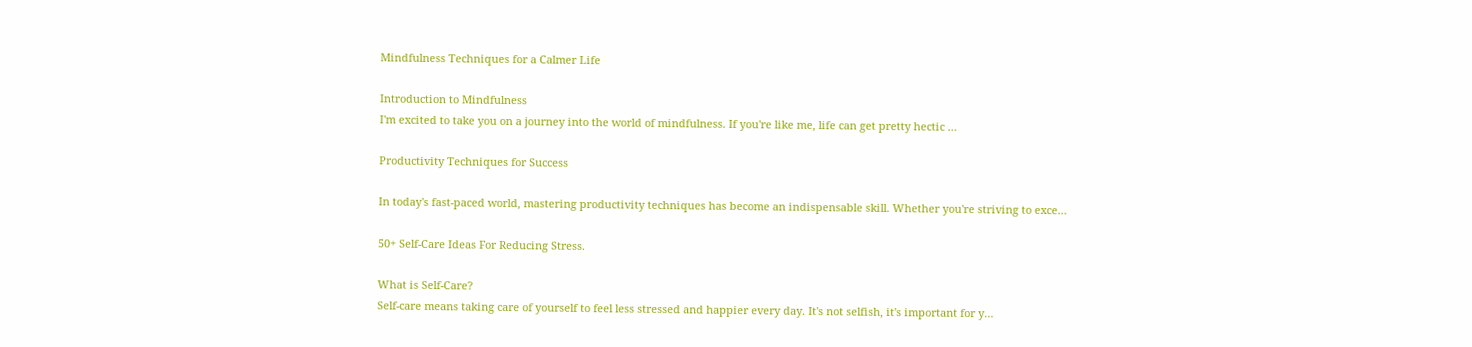Mindfulness Techniques for a Calmer Life

Introduction to Mindfulness
I'm excited to take you on a journey into the world of mindfulness. If you're like me, life can get pretty hectic …

Productivity Techniques for Success

In today's fast-paced world, mastering productivity techniques has become an indispensable skill. Whether you're striving to exce…

50+ Self-Care Ideas For Reducing Stress.

What is Self-Care?
Self-care means taking care of yourself to feel less stressed and happier every day. It's not selfish, it's important for y…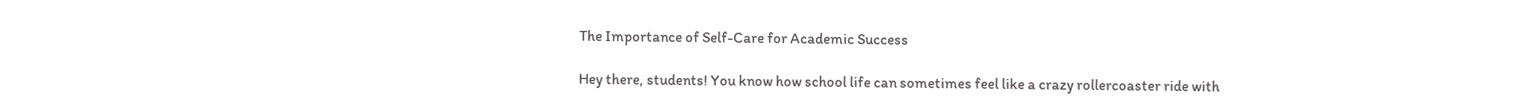The Importance of Self-Care for Academic Success

Hey there, students! You know how school life can sometimes feel like a crazy rollercoaster ride with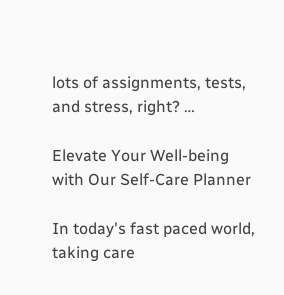lots of assignments, tests, and stress, right? …

Elevate Your Well-being with Our Self-Care Planner

In today's fast paced world, taking care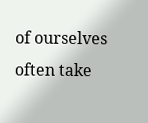of ourselves often take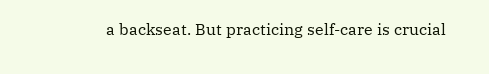a backseat. But practicing self-care is crucial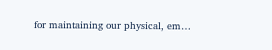for maintaining our physical, em…